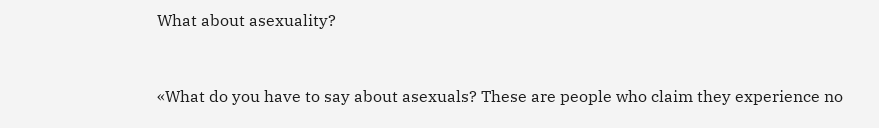What about asexuality?


«What do you have to say about asexuals? These are people who claim they experience no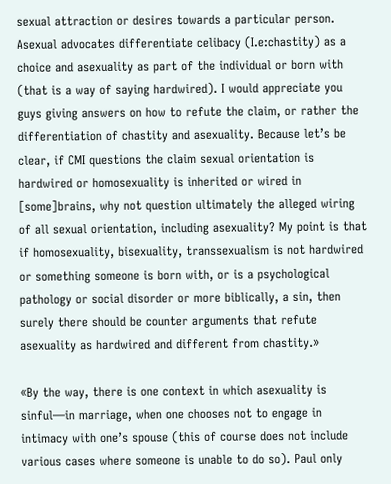sexual attraction or desires towards a particular person. Asexual advocates differentiate celibacy (I.e:chastity) as a choice and asexuality as part of the individual or born with (that is a way of saying hardwired). I would appreciate you guys giving answers on how to refute the claim, or rather the differentiation of chastity and asexuality. Because let’s be clear, if CMI questions the claim sexual orientation is hardwired or homosexuality is inherited or wired in [some]brains, why not question ultimately the alleged wiring of all sexual orientation, including asexuality? My point is that if homosexuality, bisexuality, transsexualism is not hardwired or something someone is born with, or is a psychological pathology or social disorder or more biblically, a sin, then surely there should be counter arguments that refute asexuality as hardwired and different from chastity.»

«By the way, there is one context in which asexuality is sinful—in marriage, when one chooses not to engage in intimacy with one’s spouse (this of course does not include various cases where someone is unable to do so). Paul only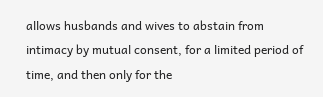allows husbands and wives to abstain from intimacy by mutual consent, for a limited period of time, and then only for the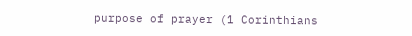purpose of prayer (1 Corinthians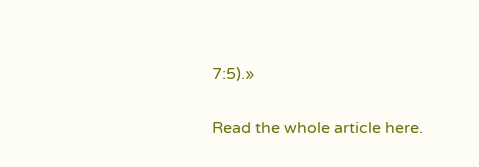7:5).»

Read the whole article here.